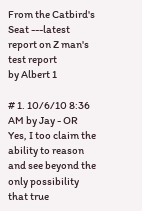From the Catbird's Seat ---latest report on Z man's test report
by Albert 1

# 1. 10/6/10 8:36 AM by Jay - OR
Yes, I too claim the ability to reason and see beyond the only possibility that true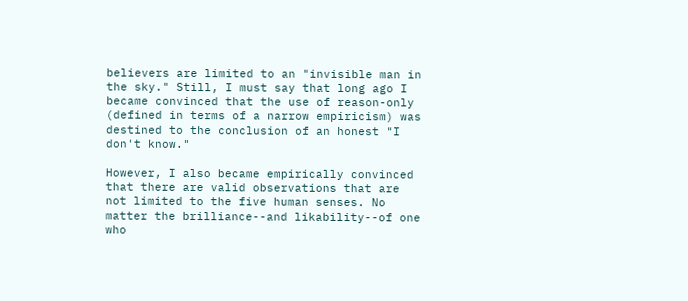believers are limited to an "invisible man in the sky." Still, I must say that long ago I became convinced that the use of reason-only (defined in terms of a narrow empiricism) was destined to the conclusion of an honest "I don't know."

However, I also became empirically convinced that there are valid observations that are not limited to the five human senses. No matter the brilliance--and likability--of one who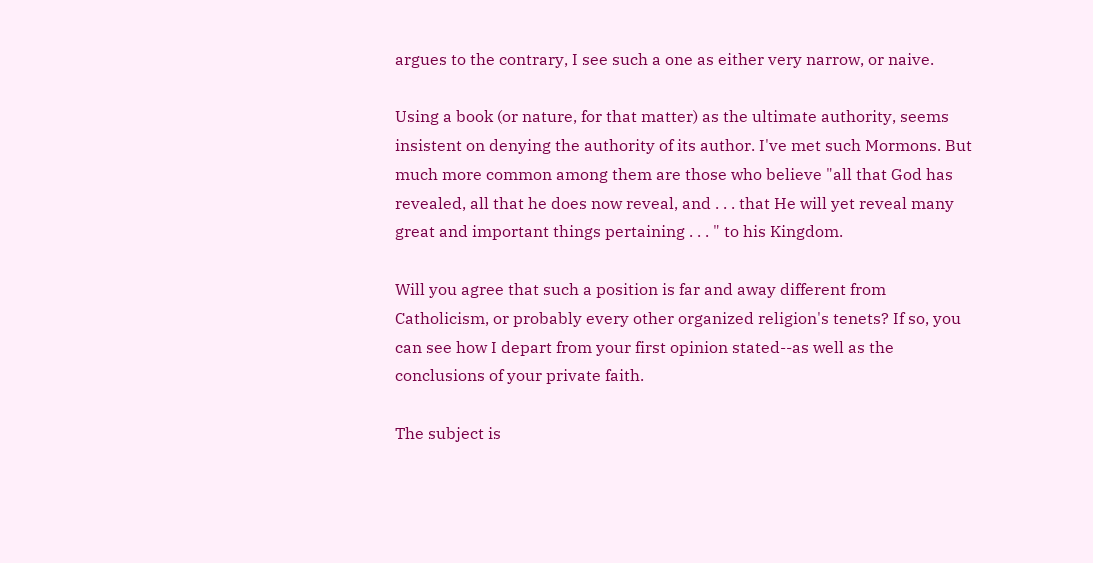argues to the contrary, I see such a one as either very narrow, or naive.

Using a book (or nature, for that matter) as the ultimate authority, seems insistent on denying the authority of its author. I've met such Mormons. But much more common among them are those who believe "all that God has revealed, all that he does now reveal, and . . . that He will yet reveal many great and important things pertaining . . . " to his Kingdom.

Will you agree that such a position is far and away different from Catholicism, or probably every other organized religion's tenets? If so, you can see how I depart from your first opinion stated--as well as the conclusions of your private faith.

The subject is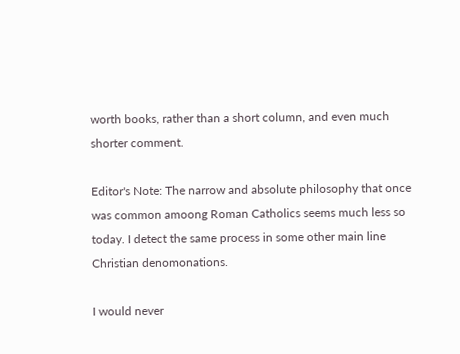worth books, rather than a short column, and even much shorter comment.

Editor's Note: The narrow and absolute philosophy that once was common amoong Roman Catholics seems much less so today. I detect the same process in some other main line Christian denomonations.

I would never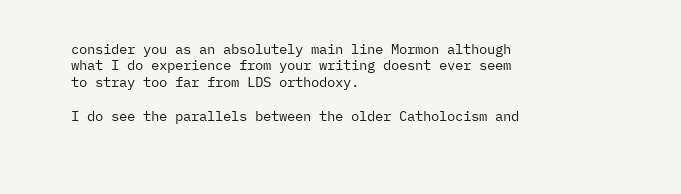consider you as an absolutely main line Mormon although what I do experience from your writing doesnt ever seem to stray too far from LDS orthodoxy.

I do see the parallels between the older Catholocism and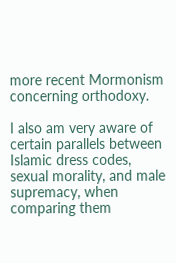more recent Mormonism concerning orthodoxy.

I also am very aware of certain parallels between Islamic dress codes, sexual morality, and male supremacy, when comparing them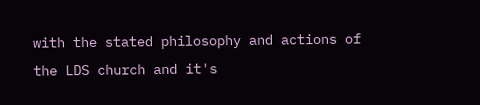with the stated philosophy and actions of the LDS church and it's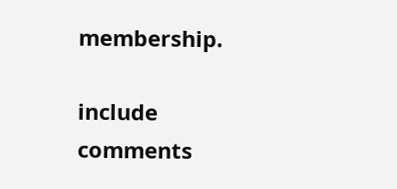membership.

include comments